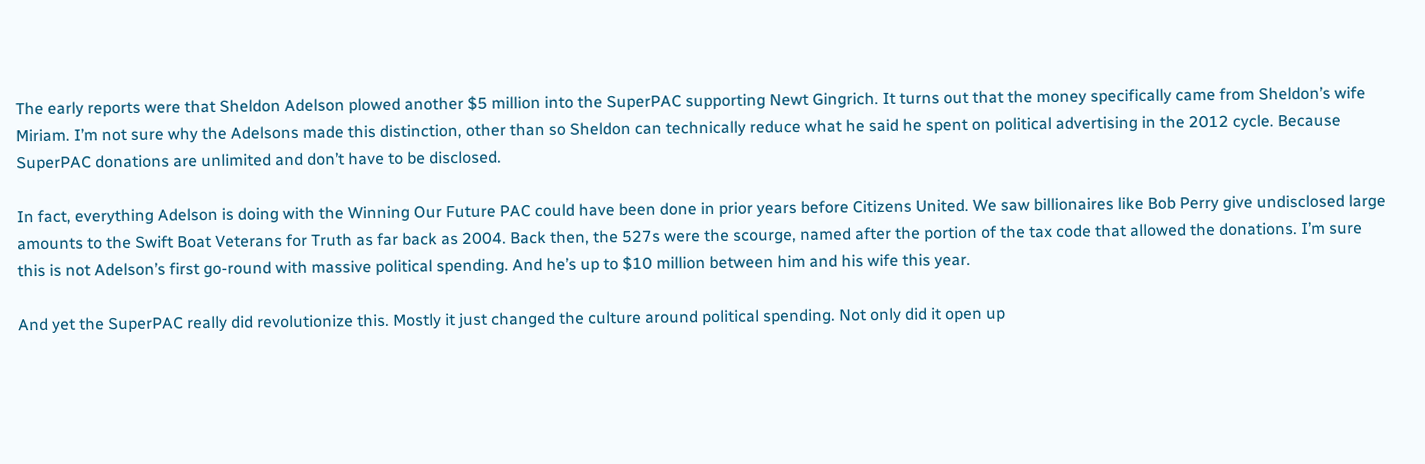The early reports were that Sheldon Adelson plowed another $5 million into the SuperPAC supporting Newt Gingrich. It turns out that the money specifically came from Sheldon’s wife Miriam. I’m not sure why the Adelsons made this distinction, other than so Sheldon can technically reduce what he said he spent on political advertising in the 2012 cycle. Because SuperPAC donations are unlimited and don’t have to be disclosed.

In fact, everything Adelson is doing with the Winning Our Future PAC could have been done in prior years before Citizens United. We saw billionaires like Bob Perry give undisclosed large amounts to the Swift Boat Veterans for Truth as far back as 2004. Back then, the 527s were the scourge, named after the portion of the tax code that allowed the donations. I’m sure this is not Adelson’s first go-round with massive political spending. And he’s up to $10 million between him and his wife this year.

And yet the SuperPAC really did revolutionize this. Mostly it just changed the culture around political spending. Not only did it open up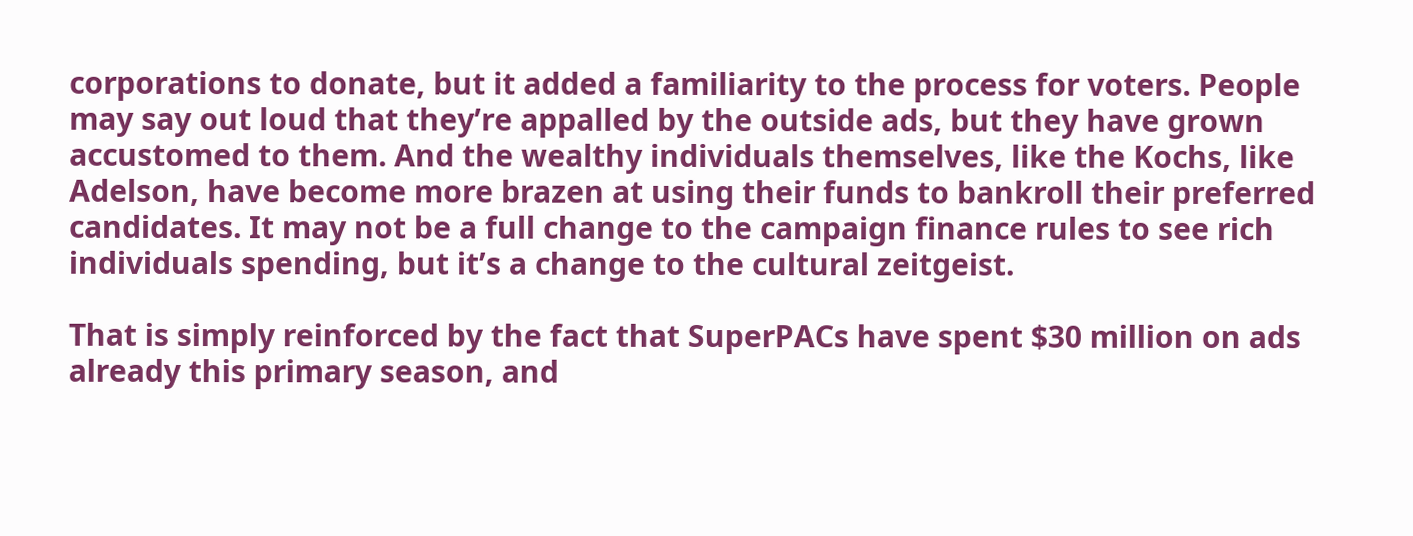corporations to donate, but it added a familiarity to the process for voters. People may say out loud that they’re appalled by the outside ads, but they have grown accustomed to them. And the wealthy individuals themselves, like the Kochs, like Adelson, have become more brazen at using their funds to bankroll their preferred candidates. It may not be a full change to the campaign finance rules to see rich individuals spending, but it’s a change to the cultural zeitgeist.

That is simply reinforced by the fact that SuperPACs have spent $30 million on ads already this primary season, and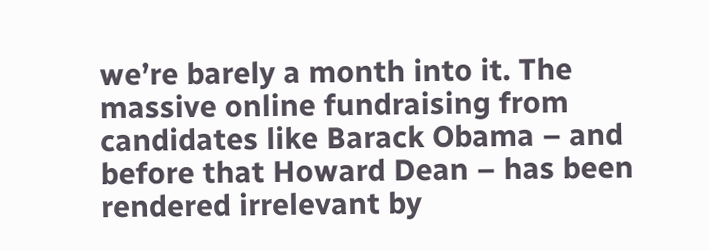we’re barely a month into it. The massive online fundraising from candidates like Barack Obama – and before that Howard Dean – has been rendered irrelevant by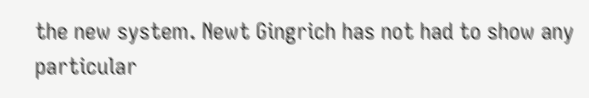the new system. Newt Gingrich has not had to show any particular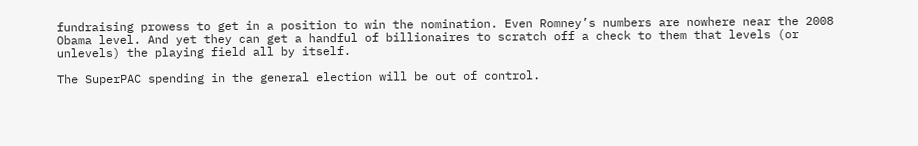fundraising prowess to get in a position to win the nomination. Even Romney’s numbers are nowhere near the 2008 Obama level. And yet they can get a handful of billionaires to scratch off a check to them that levels (or unlevels) the playing field all by itself.

The SuperPAC spending in the general election will be out of control.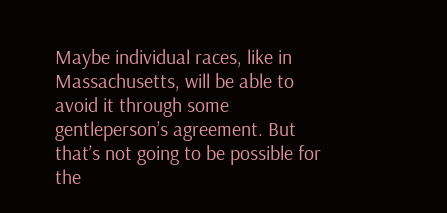Maybe individual races, like in Massachusetts, will be able to avoid it through some gentleperson’s agreement. But that’s not going to be possible for the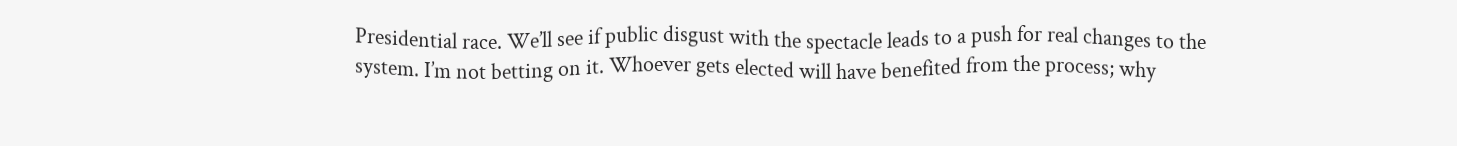Presidential race. We’ll see if public disgust with the spectacle leads to a push for real changes to the system. I’m not betting on it. Whoever gets elected will have benefited from the process; why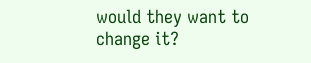would they want to change it?